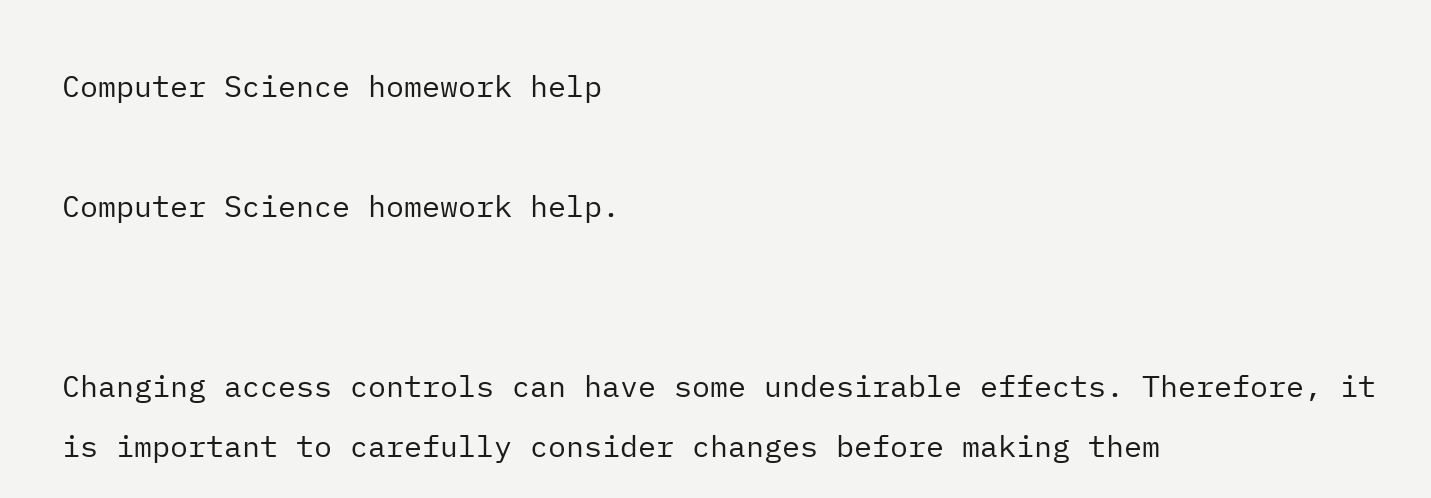Computer Science homework help

Computer Science homework help.


Changing access controls can have some undesirable effects. Therefore, it is important to carefully consider changes before making them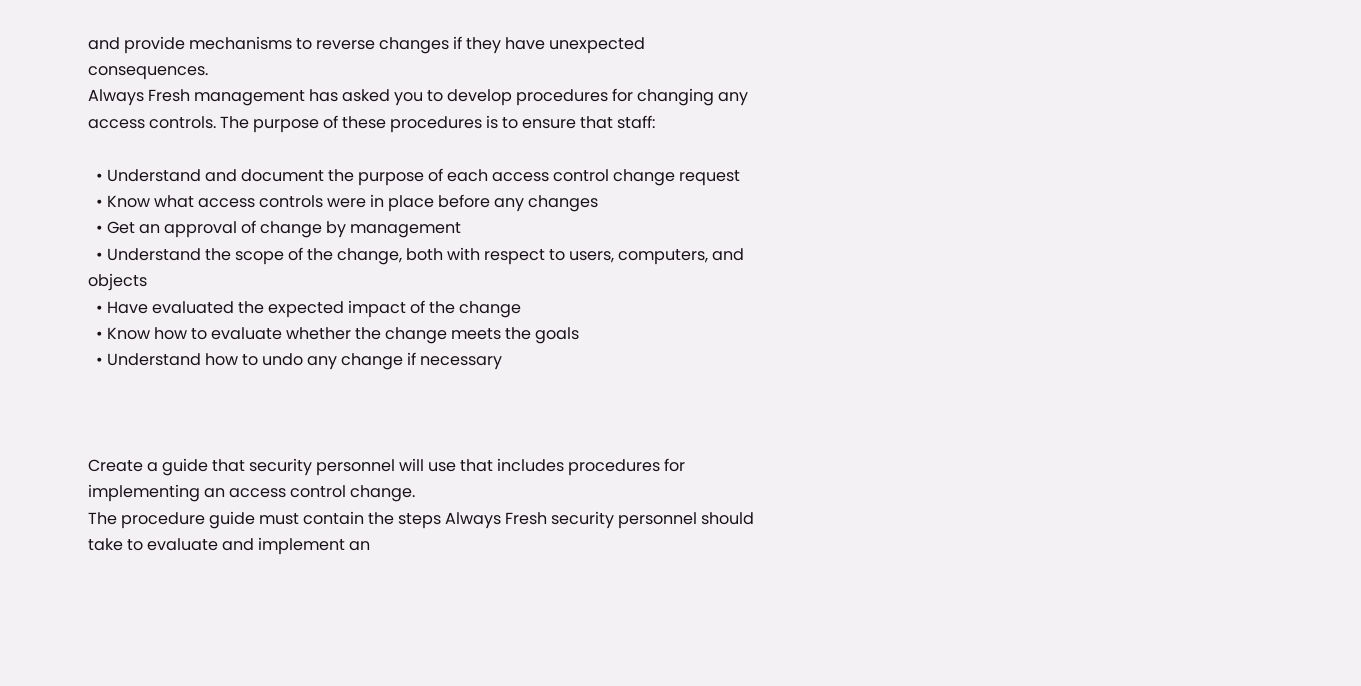and provide mechanisms to reverse changes if they have unexpected consequences.
Always Fresh management has asked you to develop procedures for changing any access controls. The purpose of these procedures is to ensure that staff:

  • Understand and document the purpose of each access control change request
  • Know what access controls were in place before any changes
  • Get an approval of change by management
  • Understand the scope of the change, both with respect to users, computers, and objects
  • Have evaluated the expected impact of the change
  • Know how to evaluate whether the change meets the goals
  • Understand how to undo any change if necessary



Create a guide that security personnel will use that includes procedures for implementing an access control change.
The procedure guide must contain the steps Always Fresh security personnel should take to evaluate and implement an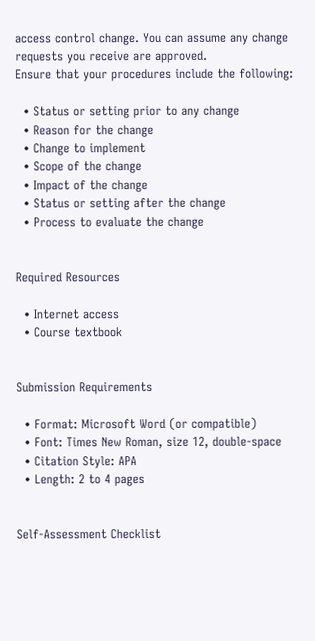access control change. You can assume any change requests you receive are approved.
Ensure that your procedures include the following:

  • Status or setting prior to any change
  • Reason for the change
  • Change to implement
  • Scope of the change
  • Impact of the change
  • Status or setting after the change
  • Process to evaluate the change


Required Resources

  • Internet access
  • Course textbook


Submission Requirements

  • Format: Microsoft Word (or compatible)
  • Font: Times New Roman, size 12, double-space
  • Citation Style: APA
  • Length: 2 to 4 pages


Self-Assessment Checklist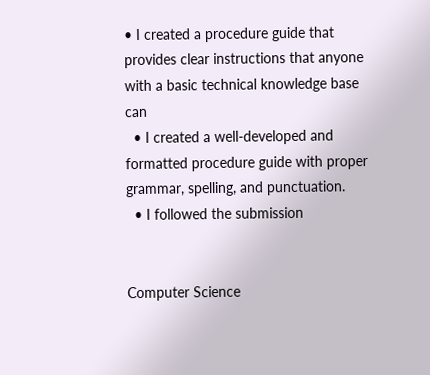• I created a procedure guide that provides clear instructions that anyone with a basic technical knowledge base can
  • I created a well-developed and formatted procedure guide with proper grammar, spelling, and punctuation.
  • I followed the submission


Computer Science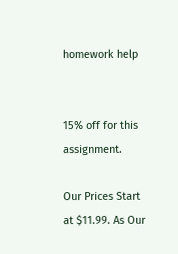homework help


15% off for this assignment.

Our Prices Start at $11.99. As Our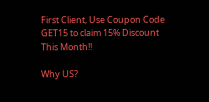First Client, Use Coupon Code GET15 to claim 15% Discount This Month!!

Why US?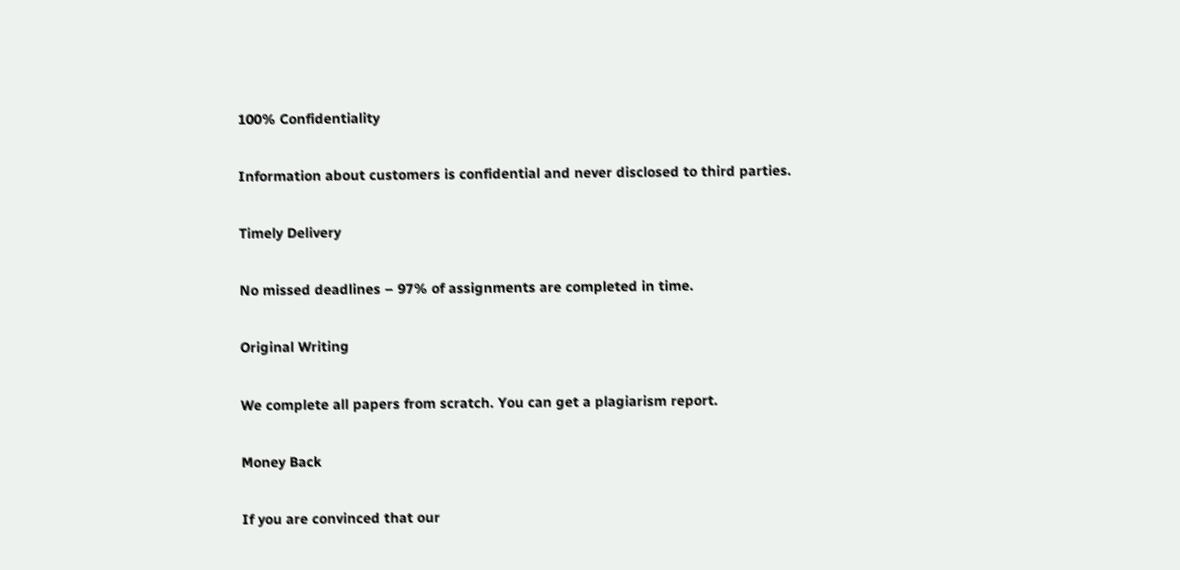100% Confidentiality

Information about customers is confidential and never disclosed to third parties.

Timely Delivery

No missed deadlines – 97% of assignments are completed in time.

Original Writing

We complete all papers from scratch. You can get a plagiarism report.

Money Back

If you are convinced that our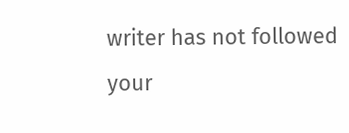writer has not followed your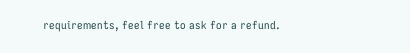requirements, feel free to ask for a refund.